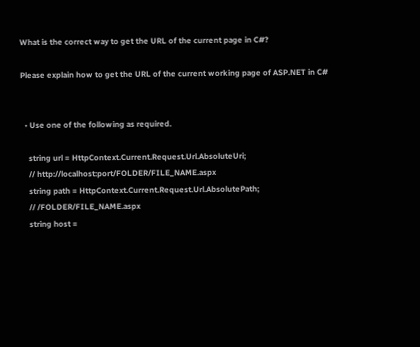What is the correct way to get the URL of the current page in C#?

Please explain how to get the URL of the current working page of ASP.NET in C#


  • Use one of the following as required.

    string url = HttpContext.Current.Request.Url.AbsoluteUri;
    // http://localhost:port/FOLDER/FILE_NAME.aspx
    string path = HttpContext.Current.Request.Url.AbsolutePath;
    // /FOLDER/FILE_NAME.aspx
    string host =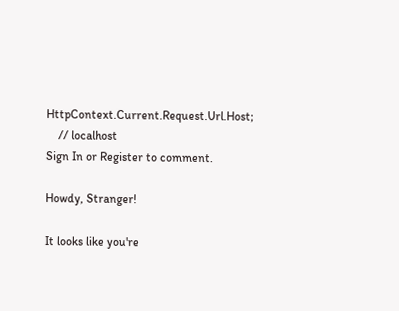HttpContext.Current.Request.Url.Host;
    // localhost
Sign In or Register to comment.

Howdy, Stranger!

It looks like you're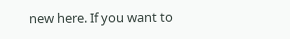new here. If you want to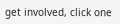get involved, click one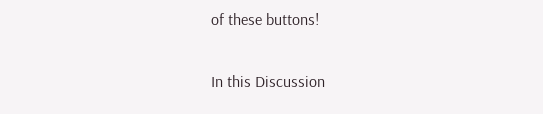of these buttons!


In this Discussion